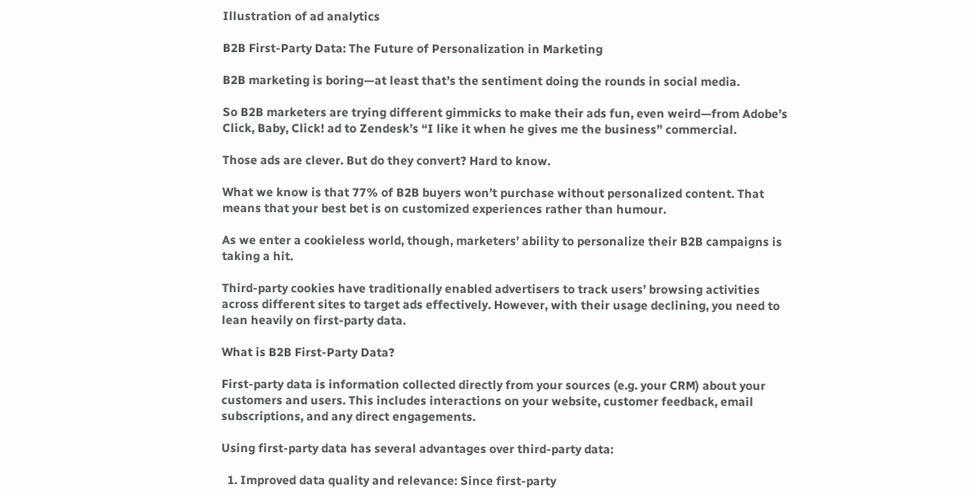Illustration of ad analytics

B2B First-Party Data: The Future of Personalization in Marketing

B2B marketing is boring—at least that’s the sentiment doing the rounds in social media.

So B2B marketers are trying different gimmicks to make their ads fun, even weird—from Adobe’s Click, Baby, Click! ad to Zendesk’s “I like it when he gives me the business” commercial.

Those ads are clever. But do they convert? Hard to know.

What we know is that 77% of B2B buyers won’t purchase without personalized content. That means that your best bet is on customized experiences rather than humour.

As we enter a cookieless world, though, marketers’ ability to personalize their B2B campaigns is taking a hit.

Third-party cookies have traditionally enabled advertisers to track users’ browsing activities across different sites to target ads effectively. However, with their usage declining, you need to lean heavily on first-party data.

What is B2B First-Party Data?

First-party data is information collected directly from your sources (e.g. your CRM) about your customers and users. This includes interactions on your website, customer feedback, email subscriptions, and any direct engagements.

Using first-party data has several advantages over third-party data:

  1. Improved data quality and relevance: Since first-party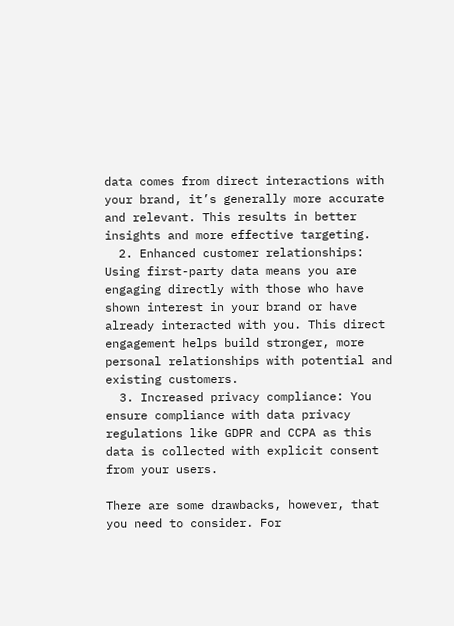data comes from direct interactions with your brand, it’s generally more accurate and relevant. This results in better insights and more effective targeting.
  2. Enhanced customer relationships: Using first-party data means you are engaging directly with those who have shown interest in your brand or have already interacted with you. This direct engagement helps build stronger, more personal relationships with potential and existing customers.
  3. Increased privacy compliance: You ensure compliance with data privacy regulations like GDPR and CCPA as this data is collected with explicit consent from your users.

There are some drawbacks, however, that you need to consider. For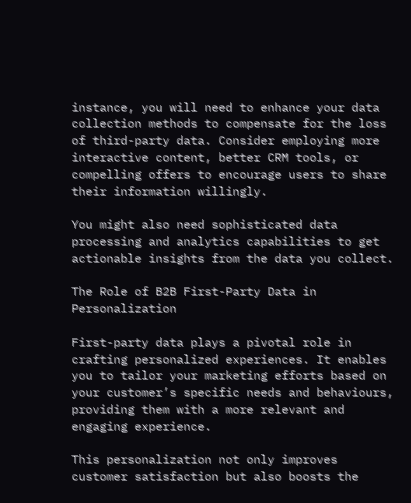instance, you will need to enhance your data collection methods to compensate for the loss of third-party data. Consider employing more interactive content, better CRM tools, or compelling offers to encourage users to share their information willingly.

You might also need sophisticated data processing and analytics capabilities to get actionable insights from the data you collect.

The Role of B2B First-Party Data in Personalization

First-party data plays a pivotal role in crafting personalized experiences. It enables you to tailor your marketing efforts based on your customer’s specific needs and behaviours, providing them with a more relevant and engaging experience.

This personalization not only improves customer satisfaction but also boosts the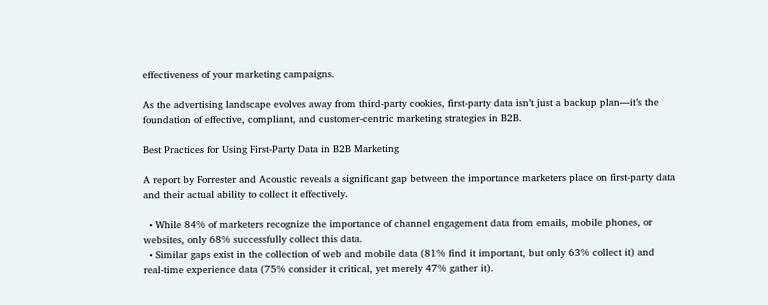effectiveness of your marketing campaigns.

As the advertising landscape evolves away from third-party cookies, first-party data isn’t just a backup plan—it’s the foundation of effective, compliant, and customer-centric marketing strategies in B2B.

Best Practices for Using First-Party Data in B2B Marketing

A report by Forrester and Acoustic reveals a significant gap between the importance marketers place on first-party data and their actual ability to collect it effectively.

  • While 84% of marketers recognize the importance of channel engagement data from emails, mobile phones, or websites, only 68% successfully collect this data.
  • Similar gaps exist in the collection of web and mobile data (81% find it important, but only 63% collect it) and real-time experience data (75% consider it critical, yet merely 47% gather it).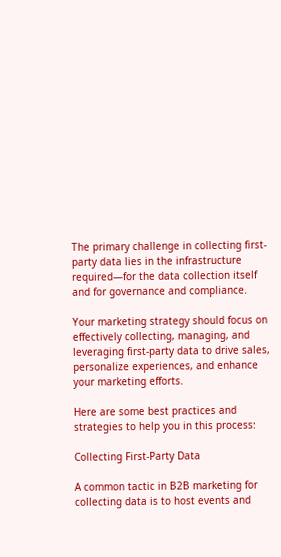The primary challenge in collecting first-party data lies in the infrastructure required—for the data collection itself and for governance and compliance.

Your marketing strategy should focus on effectively collecting, managing, and leveraging first-party data to drive sales, personalize experiences, and enhance your marketing efforts.

Here are some best practices and strategies to help you in this process:

Collecting First-Party Data

A common tactic in B2B marketing for collecting data is to host events and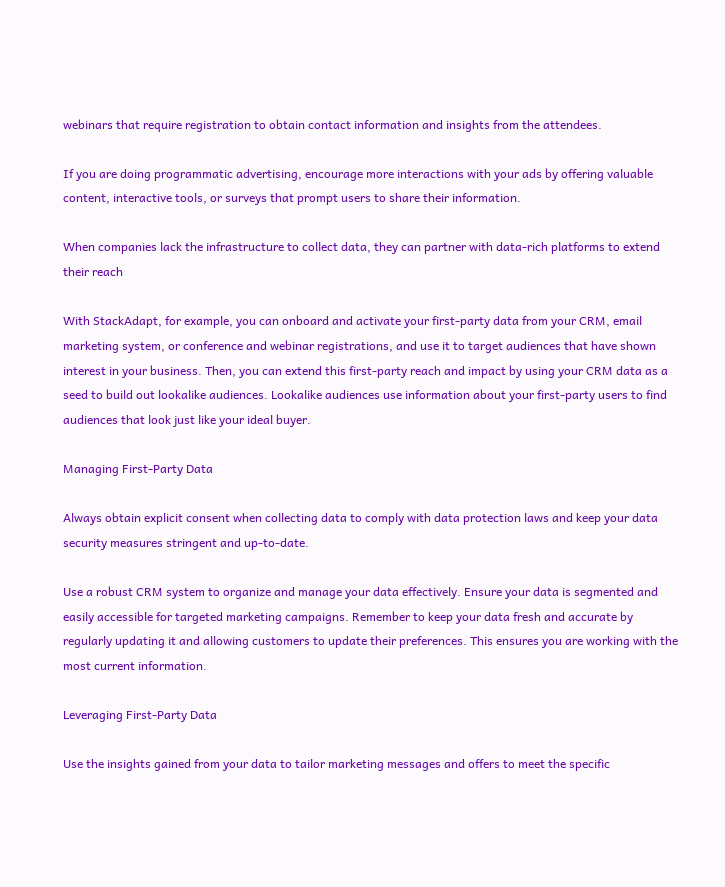webinars that require registration to obtain contact information and insights from the attendees.

If you are doing programmatic advertising, encourage more interactions with your ads by offering valuable content, interactive tools, or surveys that prompt users to share their information.

When companies lack the infrastructure to collect data, they can partner with data-rich platforms to extend their reach

With StackAdapt, for example, you can onboard and activate your first-party data from your CRM, email marketing system, or conference and webinar registrations, and use it to target audiences that have shown interest in your business. Then, you can extend this first-party reach and impact by using your CRM data as a seed to build out lookalike audiences. Lookalike audiences use information about your first-party users to find audiences that look just like your ideal buyer.

Managing First-Party Data

Always obtain explicit consent when collecting data to comply with data protection laws and keep your data security measures stringent and up-to-date.

Use a robust CRM system to organize and manage your data effectively. Ensure your data is segmented and easily accessible for targeted marketing campaigns. Remember to keep your data fresh and accurate by regularly updating it and allowing customers to update their preferences. This ensures you are working with the most current information.

Leveraging First-Party Data

Use the insights gained from your data to tailor marketing messages and offers to meet the specific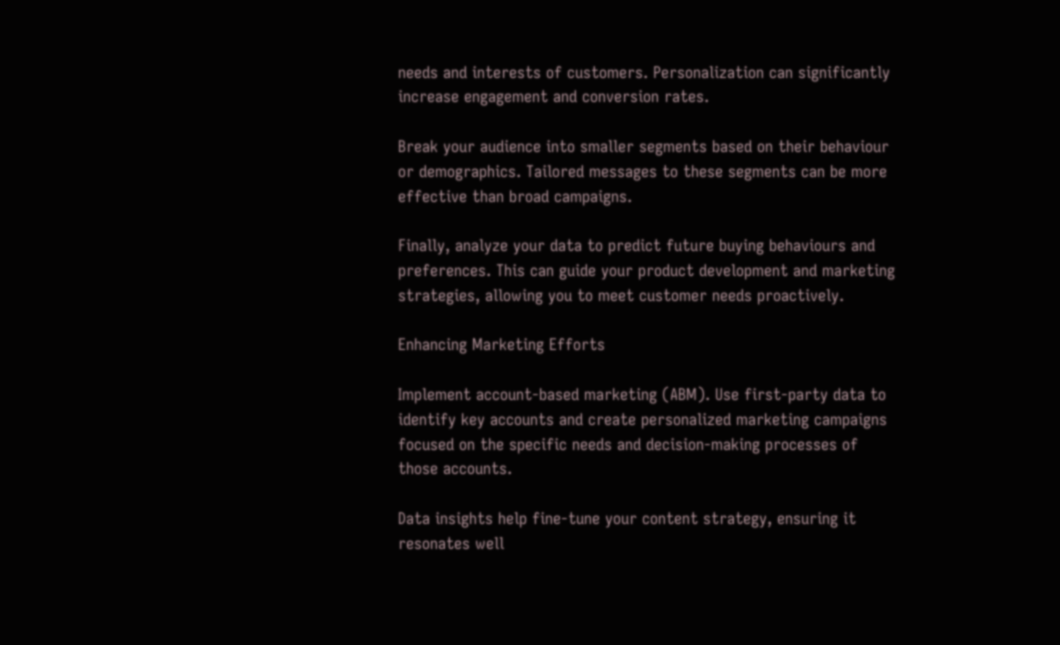needs and interests of customers. Personalization can significantly increase engagement and conversion rates.

Break your audience into smaller segments based on their behaviour or demographics. Tailored messages to these segments can be more effective than broad campaigns.

Finally, analyze your data to predict future buying behaviours and preferences. This can guide your product development and marketing strategies, allowing you to meet customer needs proactively.

Enhancing Marketing Efforts

Implement account-based marketing (ABM). Use first-party data to identify key accounts and create personalized marketing campaigns focused on the specific needs and decision-making processes of those accounts.

Data insights help fine-tune your content strategy, ensuring it resonates well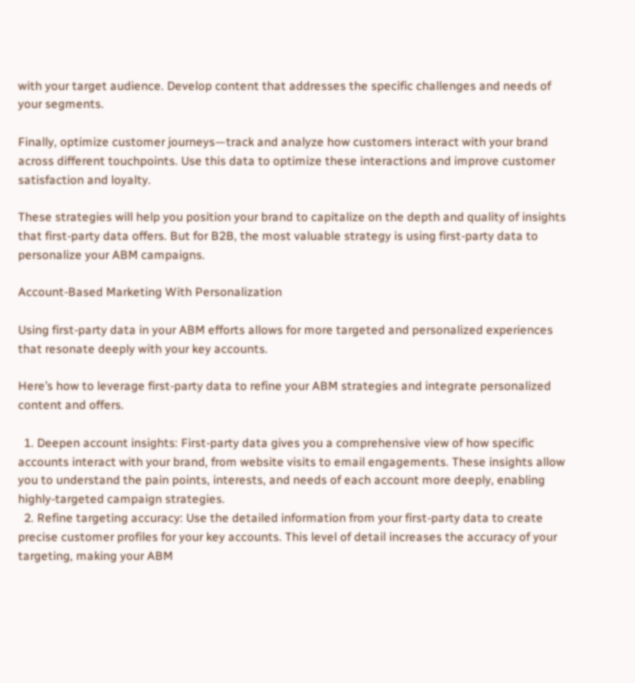with your target audience. Develop content that addresses the specific challenges and needs of your segments.

Finally, optimize customer journeys—track and analyze how customers interact with your brand across different touchpoints. Use this data to optimize these interactions and improve customer satisfaction and loyalty.

These strategies will help you position your brand to capitalize on the depth and quality of insights that first-party data offers. But for B2B, the most valuable strategy is using first-party data to personalize your ABM campaigns.

Account-Based Marketing With Personalization

Using first-party data in your ABM efforts allows for more targeted and personalized experiences that resonate deeply with your key accounts.

Here’s how to leverage first-party data to refine your ABM strategies and integrate personalized content and offers.

  1. Deepen account insights: First-party data gives you a comprehensive view of how specific accounts interact with your brand, from website visits to email engagements. These insights allow you to understand the pain points, interests, and needs of each account more deeply, enabling highly-targeted campaign strategies.
  2. Refine targeting accuracy: Use the detailed information from your first-party data to create precise customer profiles for your key accounts. This level of detail increases the accuracy of your targeting, making your ABM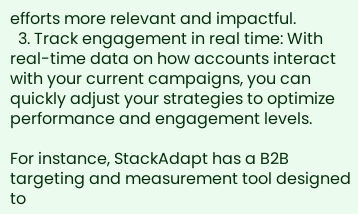efforts more relevant and impactful.
  3. Track engagement in real time: With real-time data on how accounts interact with your current campaigns, you can quickly adjust your strategies to optimize performance and engagement levels.

For instance, StackAdapt has a B2B targeting and measurement tool designed to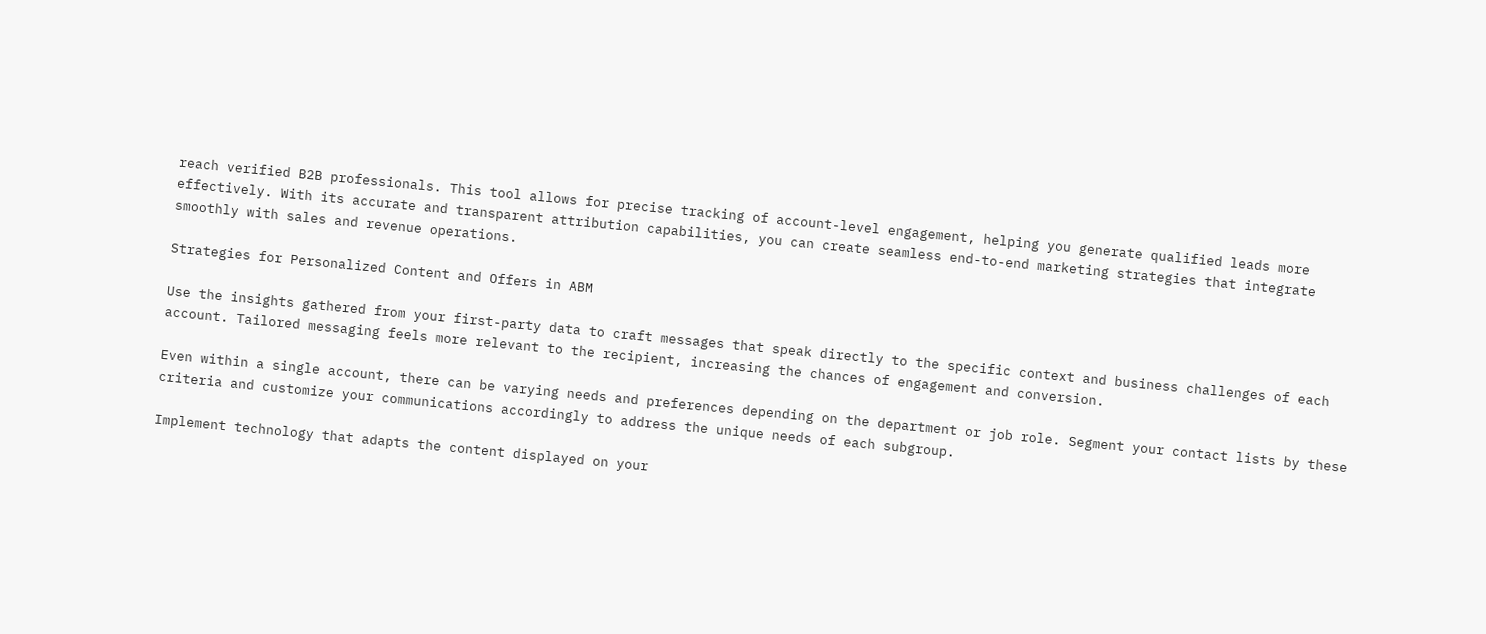reach verified B2B professionals. This tool allows for precise tracking of account-level engagement, helping you generate qualified leads more effectively. With its accurate and transparent attribution capabilities, you can create seamless end-to-end marketing strategies that integrate smoothly with sales and revenue operations.

Strategies for Personalized Content and Offers in ABM

Use the insights gathered from your first-party data to craft messages that speak directly to the specific context and business challenges of each account. Tailored messaging feels more relevant to the recipient, increasing the chances of engagement and conversion.

Even within a single account, there can be varying needs and preferences depending on the department or job role. Segment your contact lists by these criteria and customize your communications accordingly to address the unique needs of each subgroup.

Implement technology that adapts the content displayed on your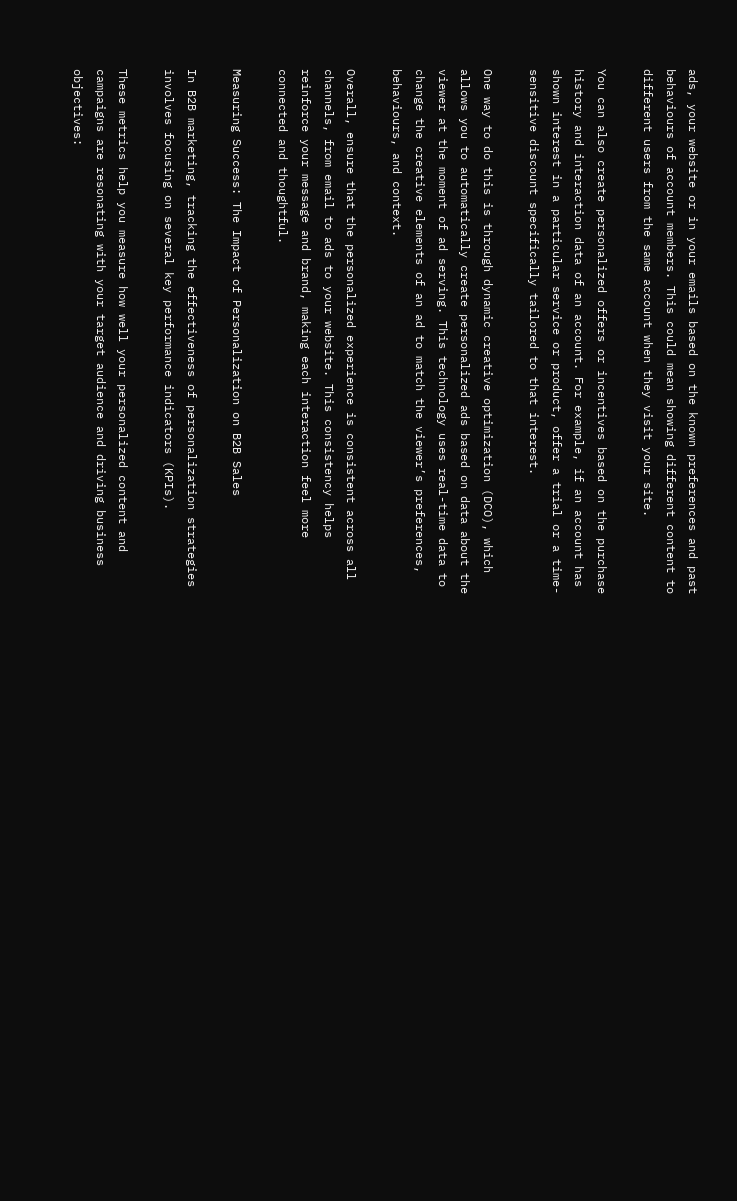ads, your website or in your emails based on the known preferences and past behaviours of account members. This could mean showing different content to different users from the same account when they visit your site.

You can also create personalized offers or incentives based on the purchase history and interaction data of an account. For example, if an account has shown interest in a particular service or product, offer a trial or a time-sensitive discount specifically tailored to that interest.

One way to do this is through dynamic creative optimization (DCO), which allows you to automatically create personalized ads based on data about the viewer at the moment of ad serving. This technology uses real-time data to change the creative elements of an ad to match the viewer’s preferences, behaviours, and context.

Overall, ensure that the personalized experience is consistent across all channels, from email to ads to your website. This consistency helps reinforce your message and brand, making each interaction feel more connected and thoughtful.

Measuring Success: The Impact of Personalization on B2B Sales

In B2B marketing, tracking the effectiveness of personalization strategies involves focusing on several key performance indicators (KPIs).

These metrics help you measure how well your personalized content and campaigns are resonating with your target audience and driving business objectives: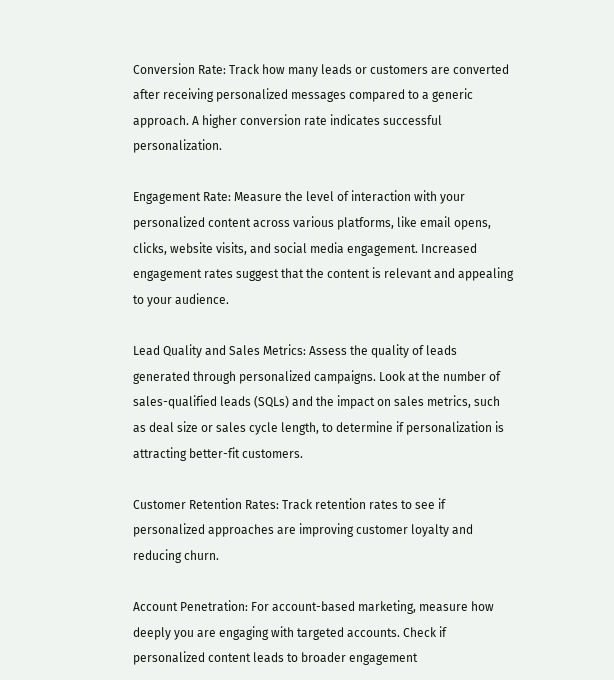Conversion Rate: Track how many leads or customers are converted after receiving personalized messages compared to a generic approach. A higher conversion rate indicates successful personalization.

Engagement Rate: Measure the level of interaction with your personalized content across various platforms, like email opens, clicks, website visits, and social media engagement. Increased engagement rates suggest that the content is relevant and appealing to your audience.

Lead Quality and Sales Metrics: Assess the quality of leads generated through personalized campaigns. Look at the number of sales-qualified leads (SQLs) and the impact on sales metrics, such as deal size or sales cycle length, to determine if personalization is attracting better-fit customers.

Customer Retention Rates: Track retention rates to see if personalized approaches are improving customer loyalty and reducing churn.

Account Penetration: For account-based marketing, measure how deeply you are engaging with targeted accounts. Check if personalized content leads to broader engagement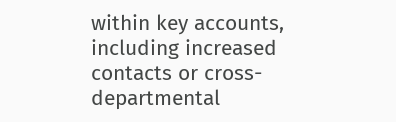within key accounts, including increased contacts or cross-departmental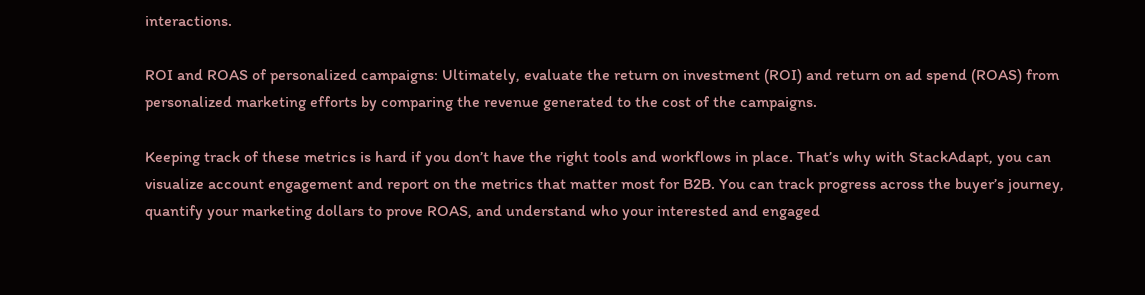interactions.

ROI and ROAS of personalized campaigns: Ultimately, evaluate the return on investment (ROI) and return on ad spend (ROAS) from personalized marketing efforts by comparing the revenue generated to the cost of the campaigns.

Keeping track of these metrics is hard if you don’t have the right tools and workflows in place. That’s why with StackAdapt, you can visualize account engagement and report on the metrics that matter most for B2B. You can track progress across the buyer’s journey, quantify your marketing dollars to prove ROAS, and understand who your interested and engaged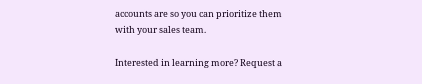accounts are so you can prioritize them with your sales team.

Interested in learning more? Request a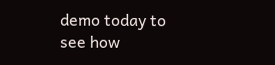demo today to see how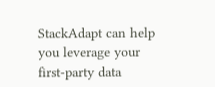StackAdapt can help you leverage your first-party data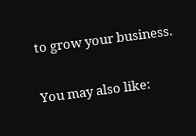to grow your business.

You may also like: